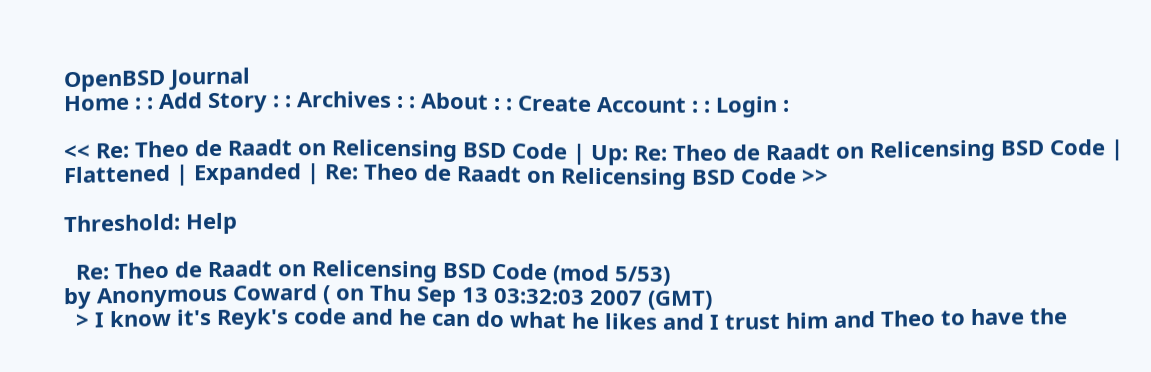OpenBSD Journal
Home : : Add Story : : Archives : : About : : Create Account : : Login :

<< Re: Theo de Raadt on Relicensing BSD Code | Up: Re: Theo de Raadt on Relicensing BSD Code | Flattened | Expanded | Re: Theo de Raadt on Relicensing BSD Code >>

Threshold: Help

  Re: Theo de Raadt on Relicensing BSD Code (mod 5/53)
by Anonymous Coward ( on Thu Sep 13 03:32:03 2007 (GMT)
  > I know it's Reyk's code and he can do what he likes and I trust him and Theo to have the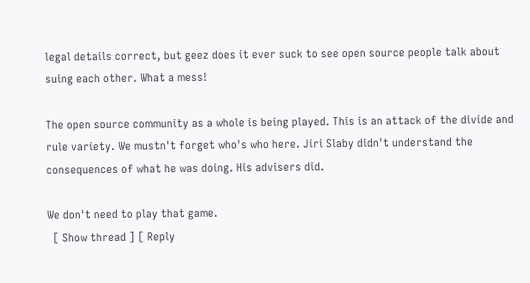legal details correct, but geez does it ever suck to see open source people talk about suing each other. What a mess!

The open source community as a whole is being played. This is an attack of the divide and rule variety. We mustn't forget who's who here. Jiri Slaby didn't understand the consequences of what he was doing. His advisers did.

We don't need to play that game.
  [ Show thread ] [ Reply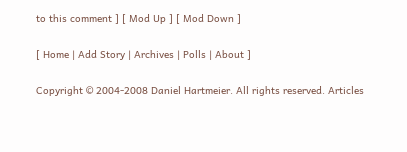to this comment ] [ Mod Up ] [ Mod Down ]

[ Home | Add Story | Archives | Polls | About ]

Copyright © 2004-2008 Daniel Hartmeier. All rights reserved. Articles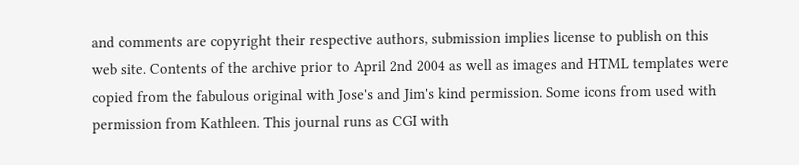and comments are copyright their respective authors, submission implies license to publish on this web site. Contents of the archive prior to April 2nd 2004 as well as images and HTML templates were copied from the fabulous original with Jose's and Jim's kind permission. Some icons from used with permission from Kathleen. This journal runs as CGI with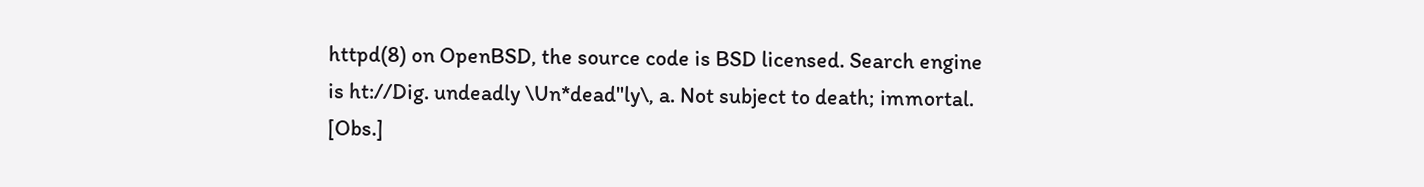httpd(8) on OpenBSD, the source code is BSD licensed. Search engine is ht://Dig. undeadly \Un*dead"ly\, a. Not subject to death; immortal. [Obs.]